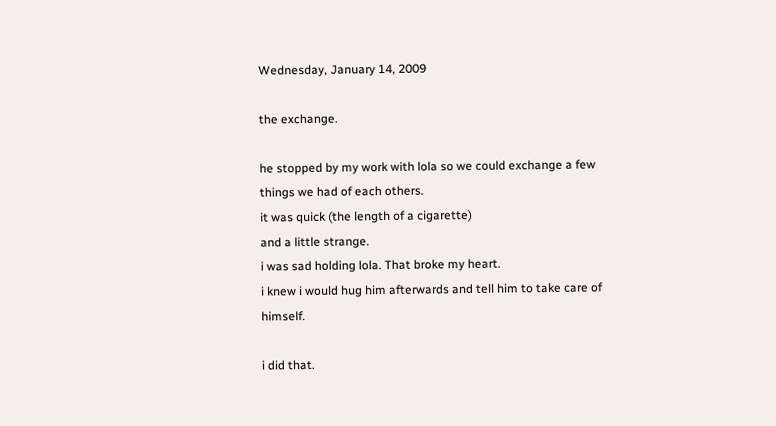Wednesday, January 14, 2009

the exchange.

he stopped by my work with lola so we could exchange a few things we had of each others.
it was quick (the length of a cigarette)
and a little strange.
i was sad holding lola. That broke my heart.
i knew i would hug him afterwards and tell him to take care of himself.

i did that.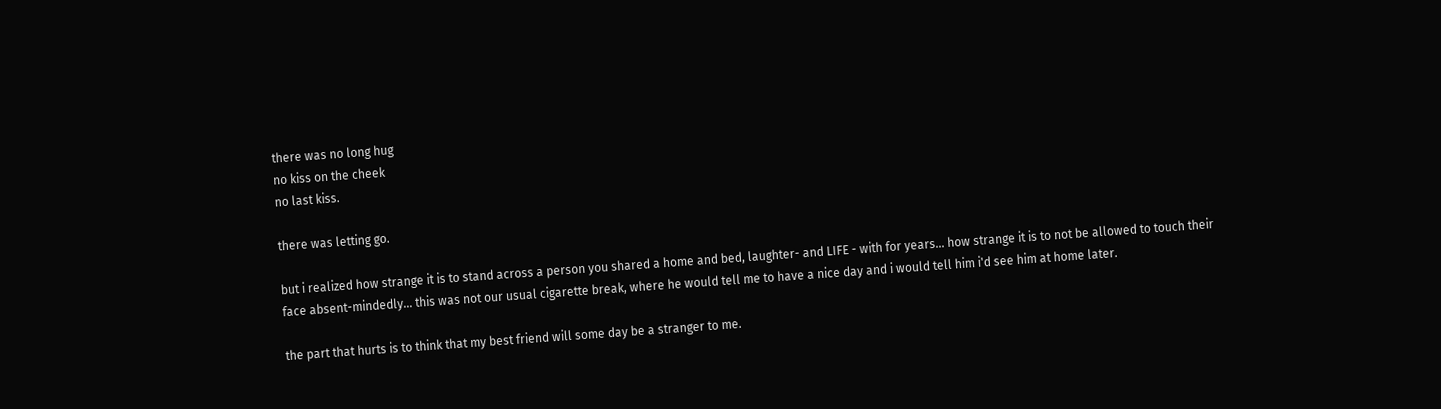there was no long hug
no kiss on the cheek
no last kiss.

there was letting go.

but i realized how strange it is to stand across a person you shared a home and bed, laughter- and LIFE - with for years... how strange it is to not be allowed to touch their face absent-mindedly... this was not our usual cigarette break, where he would tell me to have a nice day and i would tell him i'd see him at home later.

the part that hurts is to think that my best friend will some day be a stranger to me.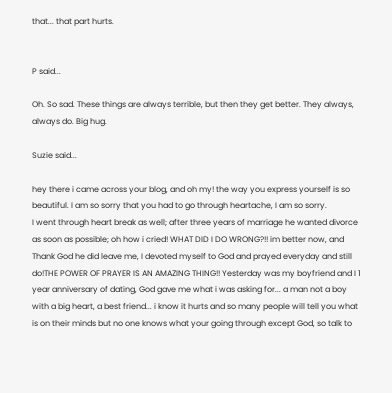that... that part hurts.


P said...

Oh. So sad. These things are always terrible, but then they get better. They always, always do. Big hug.

Suzie said...

hey there i came across your blog, and oh my! the way you express yourself is so beautiful. I am so sorry that you had to go through heartache, I am so sorry.
I went through heart break as well; after three years of marriage he wanted divorce as soon as possible; oh how i cried! WHAT DID I DO WRONG?!! im better now, and Thank God he did leave me, I devoted myself to God and prayed everyday and still do!THE POWER OF PRAYER IS AN AMAZING THING!! Yesterday was my boyfriend and I 1 year anniversary of dating, God gave me what i was asking for... a man not a boy with a big heart, a best friend... i know it hurts and so many people will tell you what is on their minds but no one knows what your going through except God, so talk to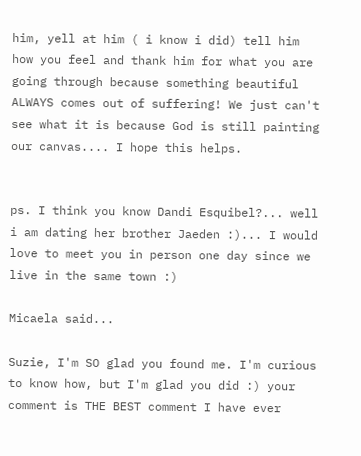him, yell at him ( i know i did) tell him how you feel and thank him for what you are going through because something beautiful ALWAYS comes out of suffering! We just can't see what it is because God is still painting our canvas.... I hope this helps.


ps. I think you know Dandi Esquibel?... well i am dating her brother Jaeden :)... I would love to meet you in person one day since we live in the same town :)

Micaela said...

Suzie, I'm SO glad you found me. I'm curious to know how, but I'm glad you did :) your comment is THE BEST comment I have ever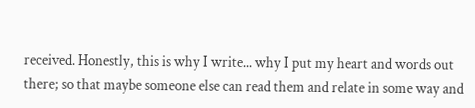received. Honestly, this is why I write... why I put my heart and words out there; so that maybe someone else can read them and relate in some way and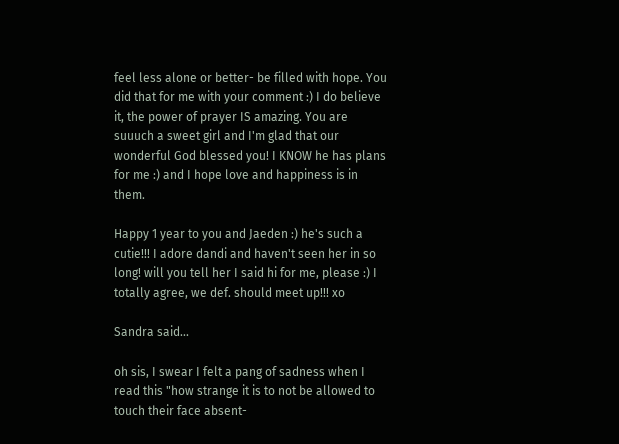feel less alone or better- be filled with hope. You did that for me with your comment :) I do believe it, the power of prayer IS amazing. You are suuuch a sweet girl and I'm glad that our wonderful God blessed you! I KNOW he has plans for me :) and I hope love and happiness is in them.

Happy 1 year to you and Jaeden :) he's such a cutie!!! I adore dandi and haven't seen her in so long! will you tell her I said hi for me, please :) I totally agree, we def. should meet up!!! xo

Sandra said...

oh sis, I swear I felt a pang of sadness when I read this "how strange it is to not be allowed to touch their face absent-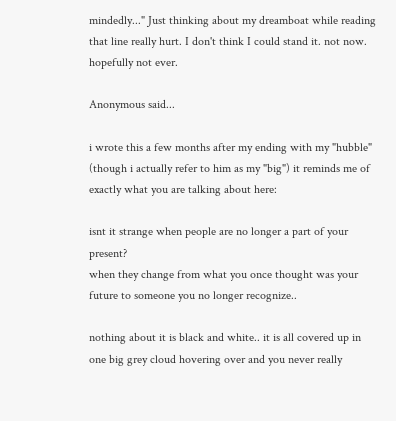mindedly..." Just thinking about my dreamboat while reading that line really hurt. I don't think I could stand it. not now. hopefully not ever.

Anonymous said...

i wrote this a few months after my ending with my "hubble" (though i actually refer to him as my "big") it reminds me of exactly what you are talking about here:

isnt it strange when people are no longer a part of your present?
when they change from what you once thought was your future to someone you no longer recognize..

nothing about it is black and white.. it is all covered up in one big grey cloud hovering over and you never really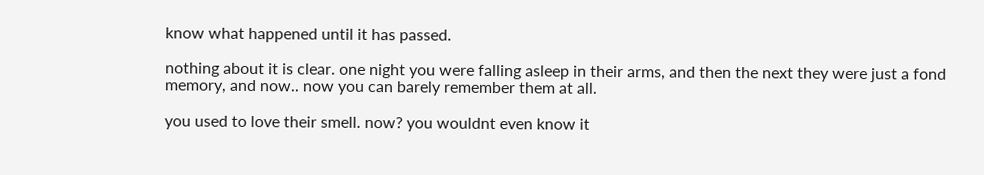know what happened until it has passed.

nothing about it is clear. one night you were falling asleep in their arms, and then the next they were just a fond memory, and now.. now you can barely remember them at all.

you used to love their smell. now? you wouldnt even know it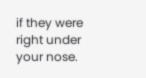if they were right under your nose.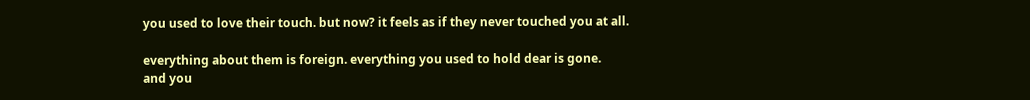you used to love their touch. but now? it feels as if they never touched you at all.

everything about them is foreign. everything you used to hold dear is gone.
and you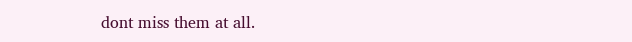dont miss them at all.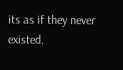its as if they never existed.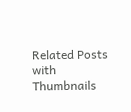Related Posts with Thumbnails